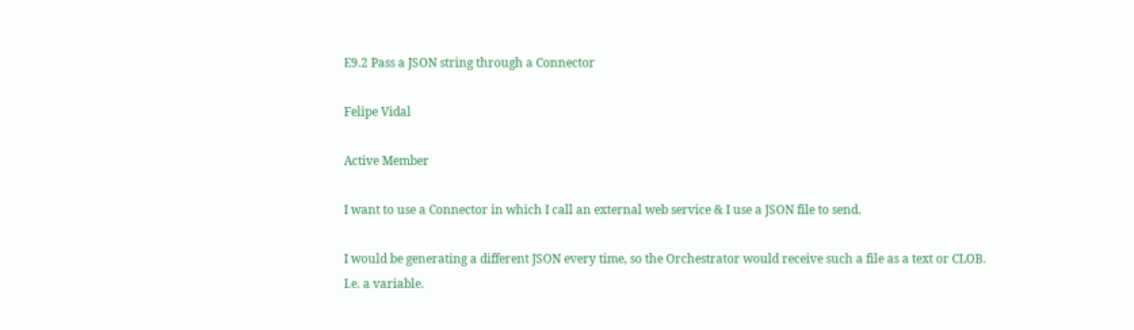E9.2 Pass a JSON string through a Connector

Felipe Vidal

Active Member

I want to use a Connector in which I call an external web service & I use a JSON file to send.

I would be generating a different JSON every time, so the Orchestrator would receive such a file as a text or CLOB. I.e. a variable.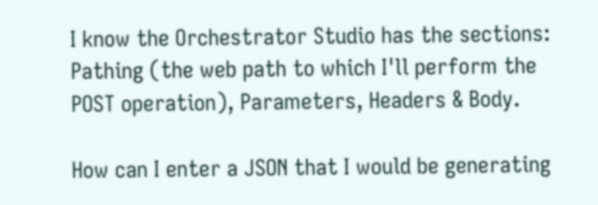I know the Orchestrator Studio has the sections: Pathing (the web path to which I'll perform the POST operation), Parameters, Headers & Body.

How can I enter a JSON that I would be generating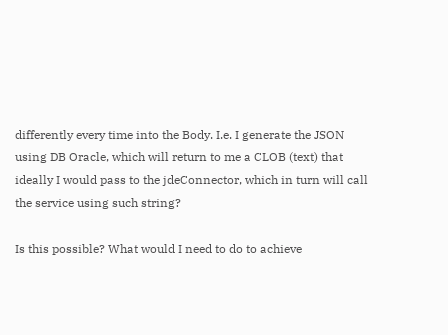differently every time into the Body. I.e. I generate the JSON using DB Oracle, which will return to me a CLOB (text) that ideally I would pass to the jdeConnector, which in turn will call the service using such string?

Is this possible? What would I need to do to achieve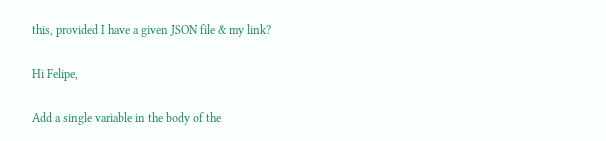this, provided I have a given JSON file & my link?

Hi Felipe,

Add a single variable in the body of the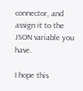connector, and assign it to the JSON variable you have.

I hope this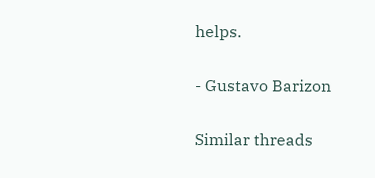helps.

- Gustavo Barizon

Similar threads